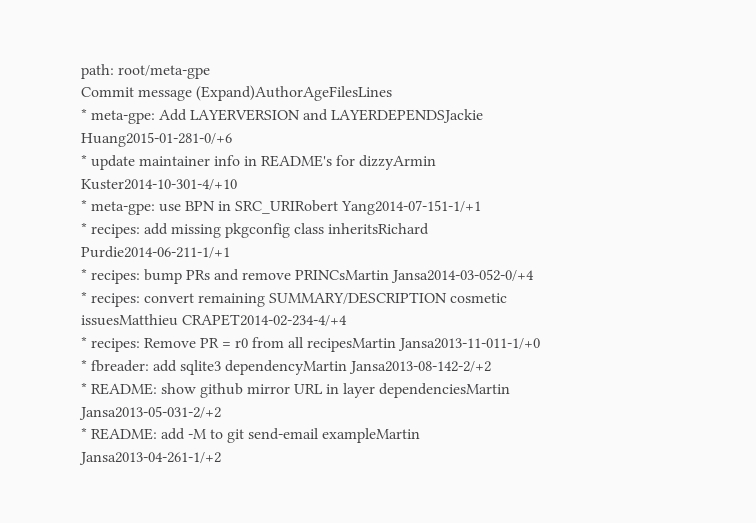path: root/meta-gpe
Commit message (Expand)AuthorAgeFilesLines
* meta-gpe: Add LAYERVERSION and LAYERDEPENDSJackie Huang2015-01-281-0/+6
* update maintainer info in README's for dizzyArmin Kuster2014-10-301-4/+10
* meta-gpe: use BPN in SRC_URIRobert Yang2014-07-151-1/+1
* recipes: add missing pkgconfig class inheritsRichard Purdie2014-06-211-1/+1
* recipes: bump PRs and remove PRINCsMartin Jansa2014-03-052-0/+4
* recipes: convert remaining SUMMARY/DESCRIPTION cosmetic issuesMatthieu CRAPET2014-02-234-4/+4
* recipes: Remove PR = r0 from all recipesMartin Jansa2013-11-011-1/+0
* fbreader: add sqlite3 dependencyMartin Jansa2013-08-142-2/+2
* README: show github mirror URL in layer dependenciesMartin Jansa2013-05-031-2/+2
* README: add -M to git send-email exampleMartin Jansa2013-04-261-1/+2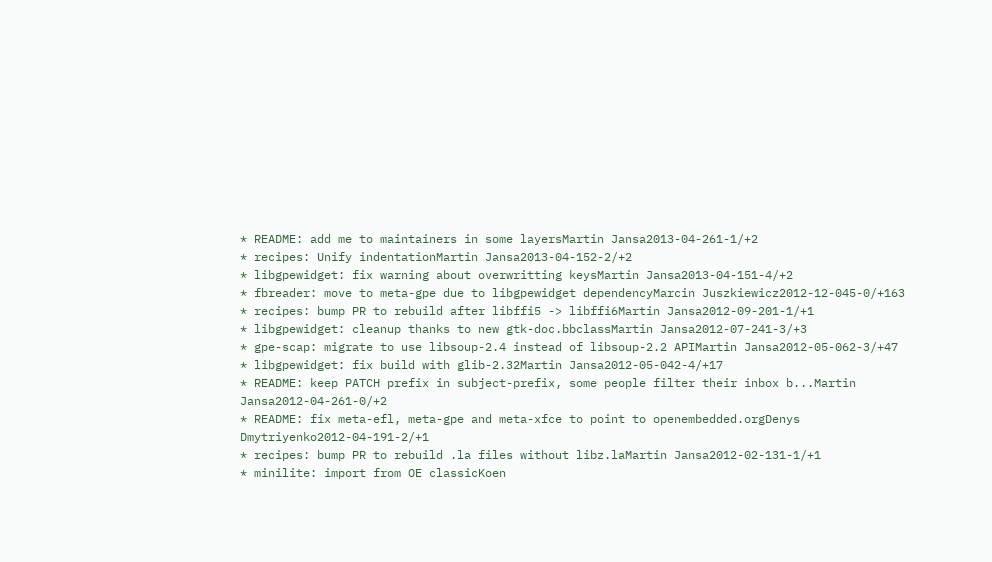* README: add me to maintainers in some layersMartin Jansa2013-04-261-1/+2
* recipes: Unify indentationMartin Jansa2013-04-152-2/+2
* libgpewidget: fix warning about overwritting keysMartin Jansa2013-04-151-4/+2
* fbreader: move to meta-gpe due to libgpewidget dependencyMarcin Juszkiewicz2012-12-045-0/+163
* recipes: bump PR to rebuild after libffi5 -> libffi6Martin Jansa2012-09-201-1/+1
* libgpewidget: cleanup thanks to new gtk-doc.bbclassMartin Jansa2012-07-241-3/+3
* gpe-scap: migrate to use libsoup-2.4 instead of libsoup-2.2 APIMartin Jansa2012-05-062-3/+47
* libgpewidget: fix build with glib-2.32Martin Jansa2012-05-042-4/+17
* README: keep PATCH prefix in subject-prefix, some people filter their inbox b...Martin Jansa2012-04-261-0/+2
* README: fix meta-efl, meta-gpe and meta-xfce to point to openembedded.orgDenys Dmytriyenko2012-04-191-2/+1
* recipes: bump PR to rebuild .la files without libz.laMartin Jansa2012-02-131-1/+1
* minilite: import from OE classicKoen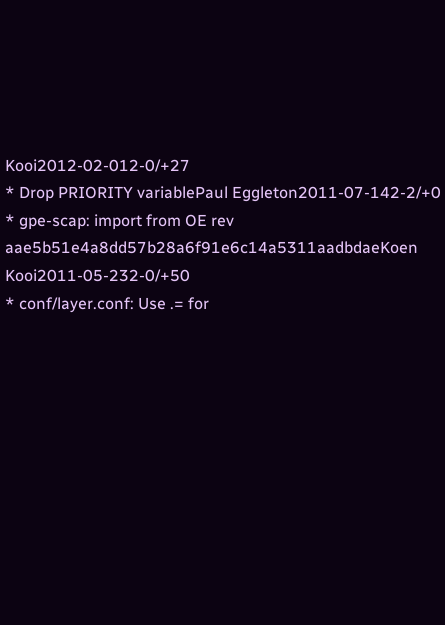Kooi2012-02-012-0/+27
* Drop PRIORITY variablePaul Eggleton2011-07-142-2/+0
* gpe-scap: import from OE rev aae5b51e4a8dd57b28a6f91e6c14a5311aadbdaeKoen Kooi2011-05-232-0/+50
* conf/layer.conf: Use .= for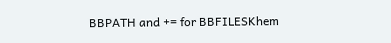BBPATH and += for BBFILESKhem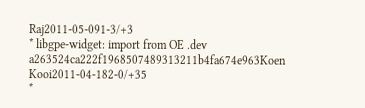Raj2011-05-091-3/+3
* libgpe-widget: import from OE .dev a263524ca222f1968507489313211b4fa674e963Koen Kooi2011-04-182-0/+35
*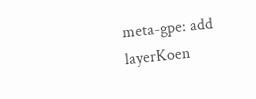meta-gpe: add layerKoen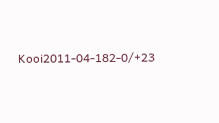Kooi2011-04-182-0/+23